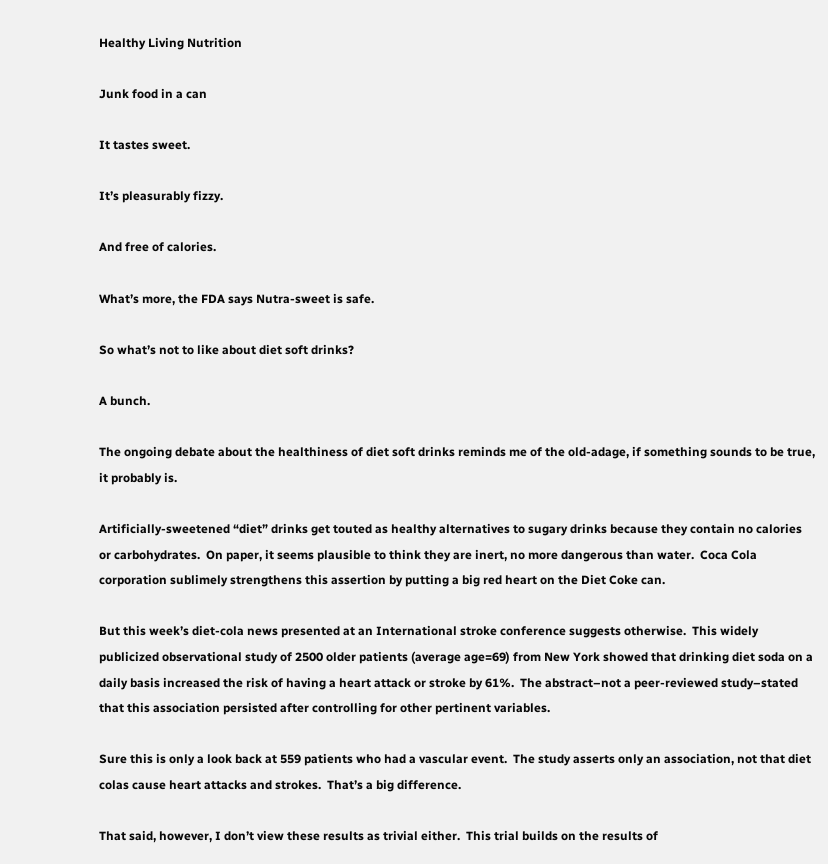Healthy Living Nutrition

Junk food in a can

It tastes sweet.

It’s pleasurably fizzy.

And free of calories.

What’s more, the FDA says Nutra-sweet is safe.

So what’s not to like about diet soft drinks?

A bunch.

The ongoing debate about the healthiness of diet soft drinks reminds me of the old-adage, if something sounds to be true, it probably is.

Artificially-sweetened “diet” drinks get touted as healthy alternatives to sugary drinks because they contain no calories or carbohydrates.  On paper, it seems plausible to think they are inert, no more dangerous than water.  Coca Cola corporation sublimely strengthens this assertion by putting a big red heart on the Diet Coke can.

But this week’s diet-cola news presented at an International stroke conference suggests otherwise.  This widely publicized observational study of 2500 older patients (average age=69) from New York showed that drinking diet soda on a daily basis increased the risk of having a heart attack or stroke by 61%.  The abstract–not a peer-reviewed study–stated that this association persisted after controlling for other pertinent variables.

Sure this is only a look back at 559 patients who had a vascular event.  The study asserts only an association, not that diet colas cause heart attacks and strokes.  That’s a big difference.

That said, however, I don’t view these results as trivial either.  This trial builds on the results of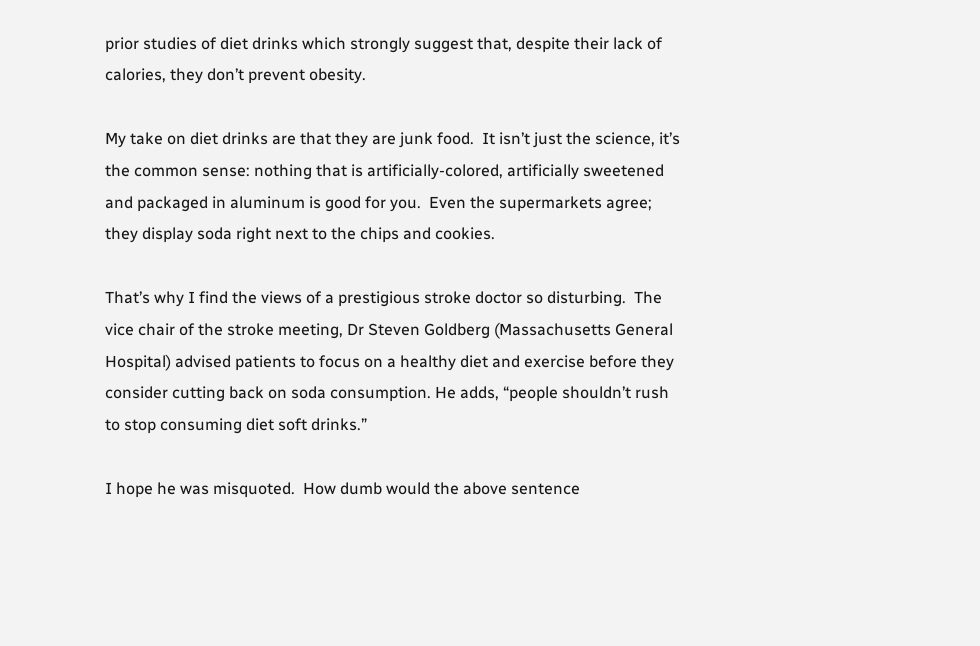prior studies of diet drinks which strongly suggest that, despite their lack of calories, they don’t prevent obesity.

My take on diet drinks are that they are junk food.  It isn’t just the science, it’s the common sense: nothing that is artificially-colored, artificially sweetened and packaged in aluminum is good for you.  Even the supermarkets agree; they display soda right next to the chips and cookies.

That’s why I find the views of a prestigious stroke doctor so disturbing.  The vice chair of the stroke meeting, Dr Steven Goldberg (Massachusetts General Hospital) advised patients to focus on a healthy diet and exercise before they consider cutting back on soda consumption. He adds, “people shouldn’t rush to stop consuming diet soft drinks.”

I hope he was misquoted.  How dumb would the above sentence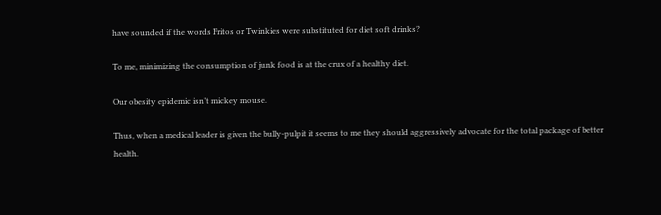have sounded if the words Fritos or Twinkies were substituted for diet soft drinks?

To me, minimizing the consumption of junk food is at the crux of a healthy diet.

Our obesity epidemic isn’t mickey mouse.

Thus, when a medical leader is given the bully-pulpit it seems to me they should aggressively advocate for the total package of better health.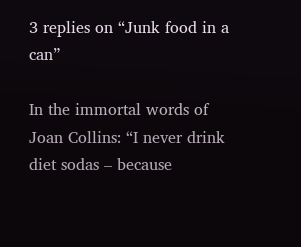3 replies on “Junk food in a can”

In the immortal words of Joan Collins: “I never drink diet sodas – because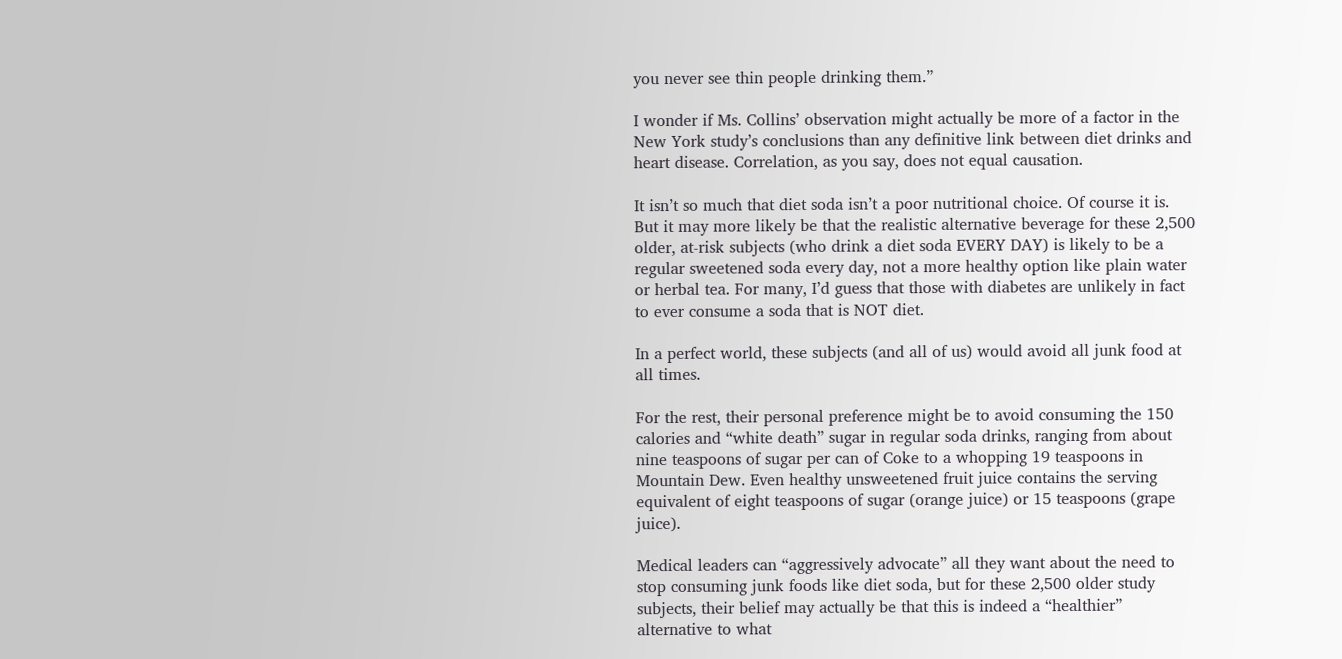you never see thin people drinking them.”

I wonder if Ms. Collins’ observation might actually be more of a factor in the New York study’s conclusions than any definitive link between diet drinks and heart disease. Correlation, as you say, does not equal causation.

It isn’t so much that diet soda isn’t a poor nutritional choice. Of course it is. But it may more likely be that the realistic alternative beverage for these 2,500 older, at-risk subjects (who drink a diet soda EVERY DAY) is likely to be a regular sweetened soda every day, not a more healthy option like plain water or herbal tea. For many, I’d guess that those with diabetes are unlikely in fact to ever consume a soda that is NOT diet.

In a perfect world, these subjects (and all of us) would avoid all junk food at all times.

For the rest, their personal preference might be to avoid consuming the 150 calories and “white death” sugar in regular soda drinks, ranging from about nine teaspoons of sugar per can of Coke to a whopping 19 teaspoons in Mountain Dew. Even healthy unsweetened fruit juice contains the serving equivalent of eight teaspoons of sugar (orange juice) or 15 teaspoons (grape juice).

Medical leaders can “aggressively advocate” all they want about the need to stop consuming junk foods like diet soda, but for these 2,500 older study subjects, their belief may actually be that this is indeed a “healthier” alternative to what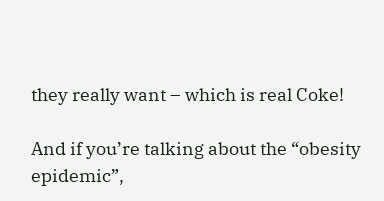they really want – which is real Coke!

And if you’re talking about the “obesity epidemic”,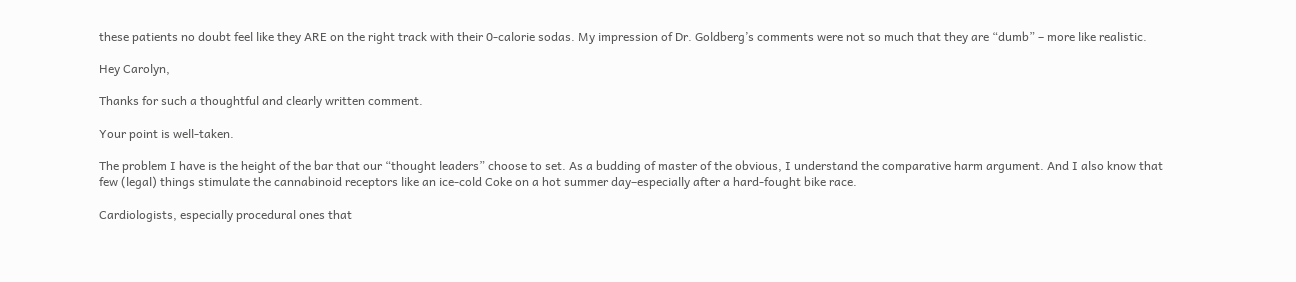these patients no doubt feel like they ARE on the right track with their 0-calorie sodas. My impression of Dr. Goldberg’s comments were not so much that they are “dumb” – more like realistic.

Hey Carolyn,

Thanks for such a thoughtful and clearly written comment.

Your point is well-taken.

The problem I have is the height of the bar that our “thought leaders” choose to set. As a budding of master of the obvious, I understand the comparative harm argument. And I also know that few (legal) things stimulate the cannabinoid receptors like an ice-cold Coke on a hot summer day–especially after a hard-fought bike race.

Cardiologists, especially procedural ones that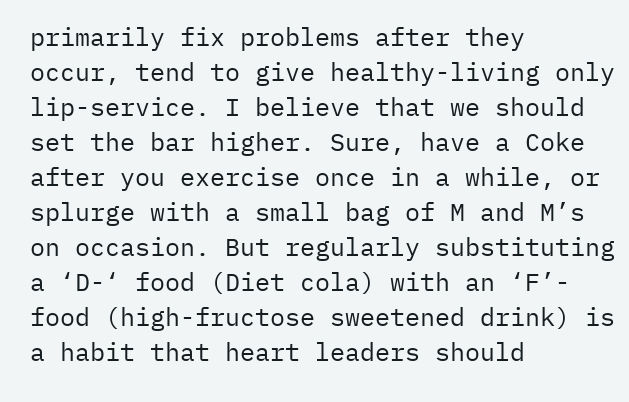primarily fix problems after they occur, tend to give healthy-living only lip-service. I believe that we should set the bar higher. Sure, have a Coke after you exercise once in a while, or splurge with a small bag of M and M’s on occasion. But regularly substituting a ‘D-‘ food (Diet cola) with an ‘F’- food (high-fructose sweetened drink) is a habit that heart leaders should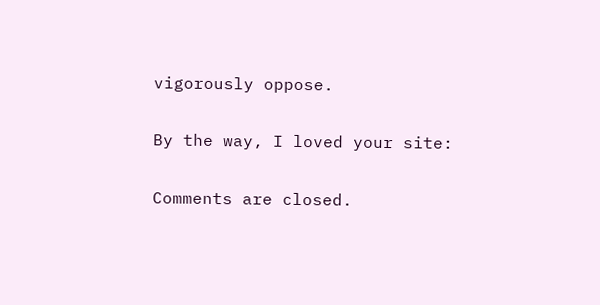vigorously oppose.

By the way, I loved your site:

Comments are closed.